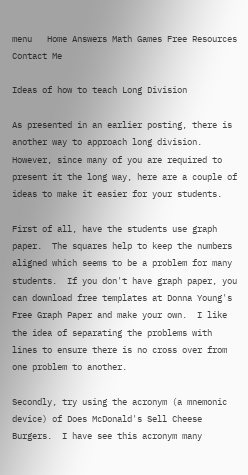menu   Home Answers Math Games Free Resources Contact Me

Ideas of how to teach Long Division

As presented in an earlier posting, there is another way to approach long division.  However, since many of you are required to present it the long way, here are a couple of ideas to make it easier for your students.

First of all, have the students use graph paper.  The squares help to keep the numbers aligned which seems to be a problem for many students.  If you don't have graph paper, you can download free templates at Donna Young's Free Graph Paper and make your own.  I like the idea of separating the problems with lines to ensure there is no cross over from one problem to another.

Secondly, try using the acronym (a mnemonic device) of Does McDonald's Sell Cheese Burgers.  I have see this acronym many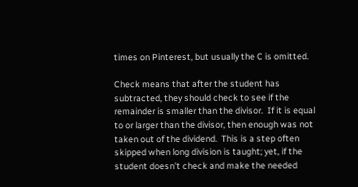times on Pinterest, but usually the C is omitted.

Check means that after the student has subtracted, they should check to see if the remainder is smaller than the divisor.  If it is equal to or larger than the divisor, then enough was not taken out of the dividend.  This is a step often skipped when long division is taught; yet, if the student doesn't check and make the needed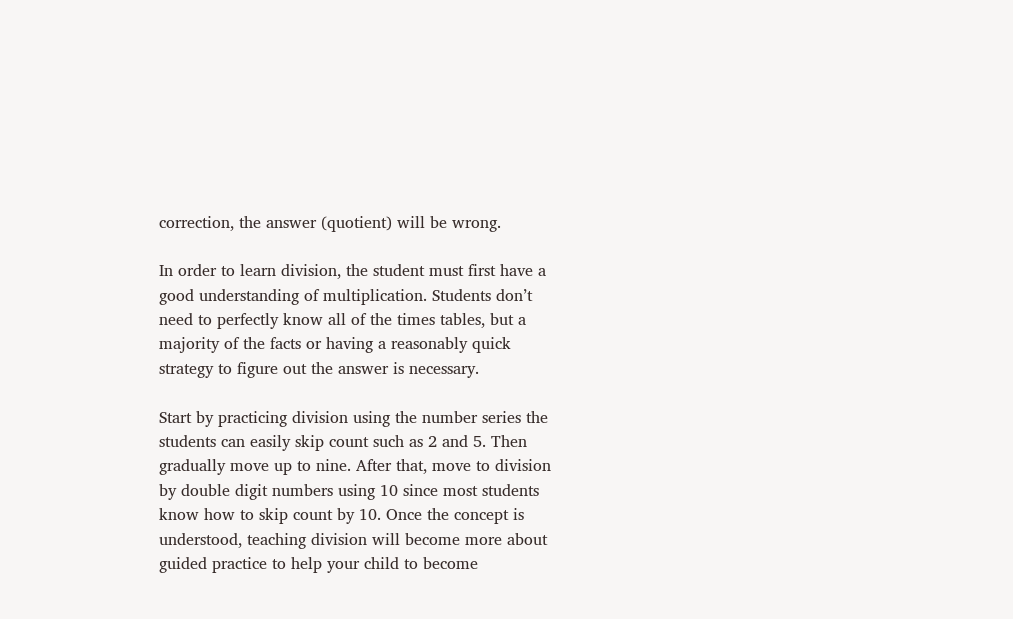correction, the answer (quotient) will be wrong.

In order to learn division, the student must first have a good understanding of multiplication. Students don’t need to perfectly know all of the times tables, but a majority of the facts or having a reasonably quick strategy to figure out the answer is necessary.

Start by practicing division using the number series the students can easily skip count such as 2 and 5. Then gradually move up to nine. After that, move to division by double digit numbers using 10 since most students know how to skip count by 10. Once the concept is understood, teaching division will become more about guided practice to help your child to become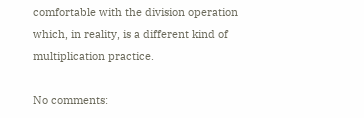comfortable with the division operation which, in reality, is a different kind of multiplication practice.

No comments: